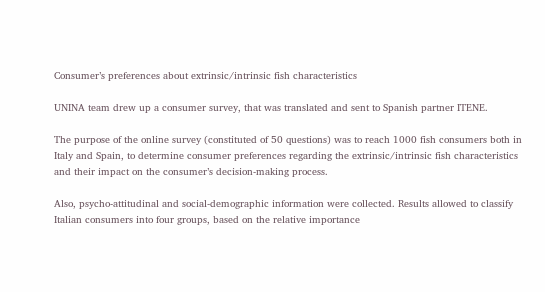Consumer’s preferences about extrinsic/intrinsic fish characteristics

UNINA team drew up a consumer survey, that was translated and sent to Spanish partner ITENE.

The purpose of the online survey (constituted of 50 questions) was to reach 1000 fish consumers both in Italy and Spain, to determine consumer preferences regarding the extrinsic/intrinsic fish characteristics and their impact on the consumer’s decision-making process.

Also, psycho-attitudinal and social-demographic information were collected. Results allowed to classify Italian consumers into four groups, based on the relative importance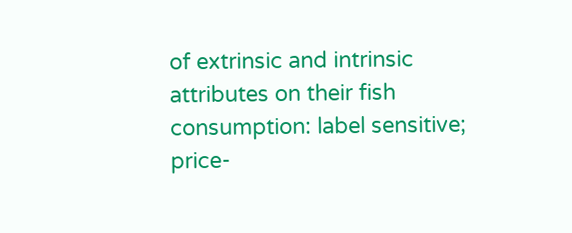of extrinsic and intrinsic attributes on their fish consumption: label sensitive; price-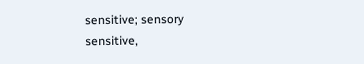sensitive; sensory sensitive,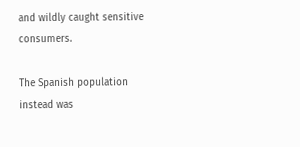and wildly caught sensitive consumers.

The Spanish population instead was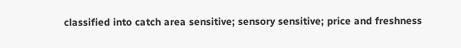classified into catch area sensitive; sensory sensitive; price and freshness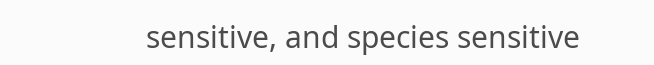sensitive, and species sensitive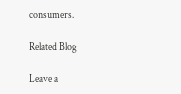consumers.

Related Blog

Leave a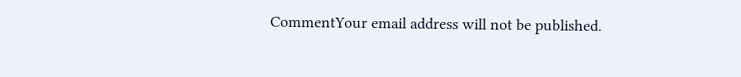CommentYour email address will not be published.